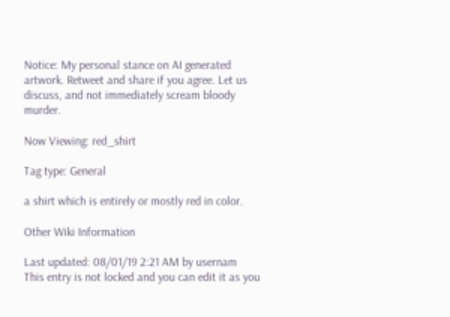Notice: My personal stance on AI generated artwork. Retweet and share if you agree. Let us discuss, and not immediately scream bloody murder.

Now Viewing: red_shirt

Tag type: General

a shirt which is entirely or mostly red in color.

Other Wiki Information

Last updated: 08/01/19 2:21 AM by usernam
This entry is not locked and you can edit it as you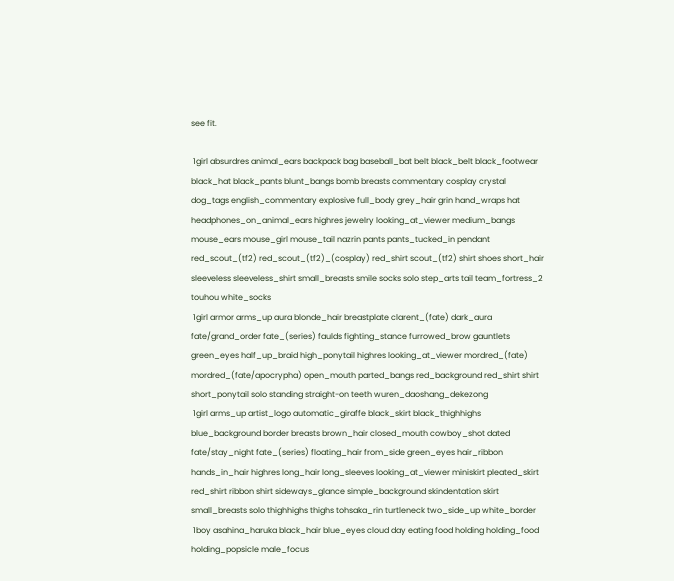see fit.

 1girl absurdres animal_ears backpack bag baseball_bat belt black_belt black_footwear black_hat black_pants blunt_bangs bomb breasts commentary cosplay crystal dog_tags english_commentary explosive full_body grey_hair grin hand_wraps hat headphones_on_animal_ears highres jewelry looking_at_viewer medium_bangs mouse_ears mouse_girl mouse_tail nazrin pants pants_tucked_in pendant red_scout_(tf2) red_scout_(tf2)_(cosplay) red_shirt scout_(tf2) shirt shoes short_hair sleeveless sleeveless_shirt small_breasts smile socks solo step_arts tail team_fortress_2 touhou white_socks
 1girl armor arms_up aura blonde_hair breastplate clarent_(fate) dark_aura fate/grand_order fate_(series) faulds fighting_stance furrowed_brow gauntlets green_eyes half_up_braid high_ponytail highres looking_at_viewer mordred_(fate) mordred_(fate/apocrypha) open_mouth parted_bangs red_background red_shirt shirt short_ponytail solo standing straight-on teeth wuren_daoshang_dekezong
 1girl arms_up artist_logo automatic_giraffe black_skirt black_thighhighs blue_background border breasts brown_hair closed_mouth cowboy_shot dated fate/stay_night fate_(series) floating_hair from_side green_eyes hair_ribbon hands_in_hair highres long_hair long_sleeves looking_at_viewer miniskirt pleated_skirt red_shirt ribbon shirt sideways_glance simple_background skindentation skirt small_breasts solo thighhighs thighs tohsaka_rin turtleneck two_side_up white_border
 1boy asahina_haruka black_hair blue_eyes cloud day eating food holding holding_food holding_popsicle male_focus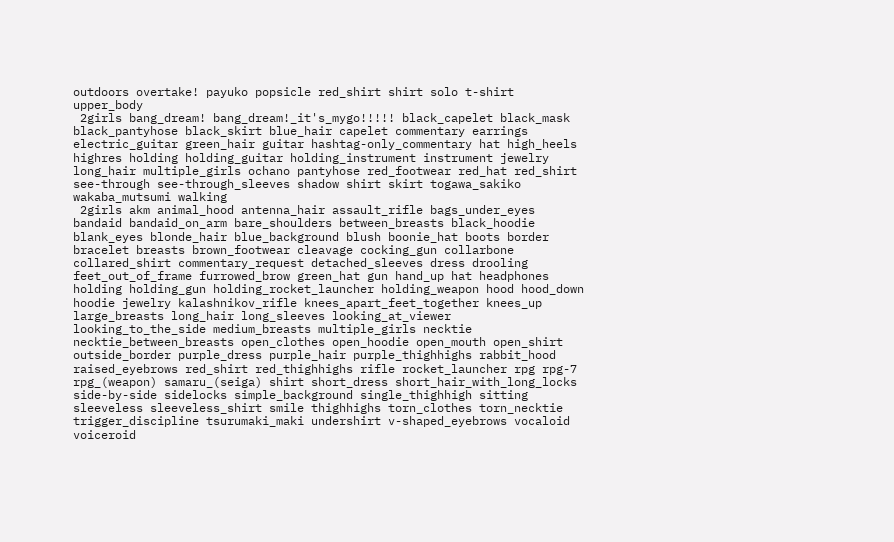outdoors overtake! payuko popsicle red_shirt shirt solo t-shirt upper_body
 2girls bang_dream! bang_dream!_it's_mygo!!!!! black_capelet black_mask black_pantyhose black_skirt blue_hair capelet commentary earrings electric_guitar green_hair guitar hashtag-only_commentary hat high_heels highres holding holding_guitar holding_instrument instrument jewelry long_hair multiple_girls ochano pantyhose red_footwear red_hat red_shirt see-through see-through_sleeves shadow shirt skirt togawa_sakiko wakaba_mutsumi walking
 2girls akm animal_hood antenna_hair assault_rifle bags_under_eyes bandaid bandaid_on_arm bare_shoulders between_breasts black_hoodie blank_eyes blonde_hair blue_background blush boonie_hat boots border bracelet breasts brown_footwear cleavage cocking_gun collarbone collared_shirt commentary_request detached_sleeves dress drooling feet_out_of_frame furrowed_brow green_hat gun hand_up hat headphones holding holding_gun holding_rocket_launcher holding_weapon hood hood_down hoodie jewelry kalashnikov_rifle knees_apart_feet_together knees_up large_breasts long_hair long_sleeves looking_at_viewer looking_to_the_side medium_breasts multiple_girls necktie necktie_between_breasts open_clothes open_hoodie open_mouth open_shirt outside_border purple_dress purple_hair purple_thighhighs rabbit_hood raised_eyebrows red_shirt red_thighhighs rifle rocket_launcher rpg rpg-7 rpg_(weapon) samaru_(seiga) shirt short_dress short_hair_with_long_locks side-by-side sidelocks simple_background single_thighhigh sitting sleeveless sleeveless_shirt smile thighhighs torn_clothes torn_necktie trigger_discipline tsurumaki_maki undershirt v-shaped_eyebrows vocaloid voiceroid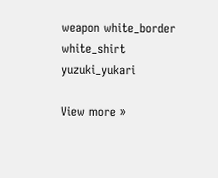weapon white_border white_shirt yuzuki_yukari

View more »